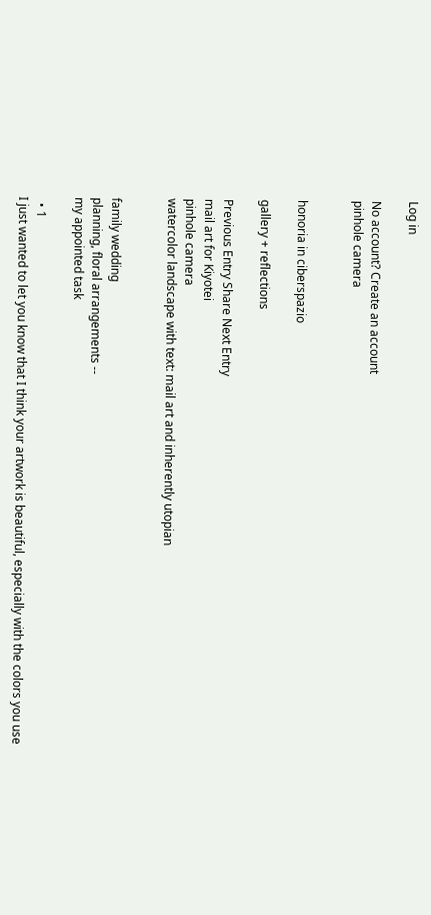Log in

No account? Create an account
pinhole camera


honoria in ciberspazio

gallery + reflections

Previous Entry Share Next Entry
mail art for Kiyotei
pinhole camera
watercolor landscape with text: mail art and inherently utopian


family wedding
planning, floral arrangements --
my appointed task

  • 1
I just wanted to let you know that I think your artwork is beautiful, especially with the colors you use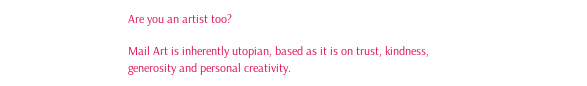Are you an artist too?

Mail Art is inherently utopian, based as it is on trust, kindness, generosity and personal creativity.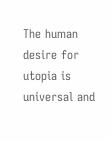The human desire for utopia is universal and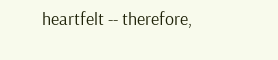heartfelt -- therefore,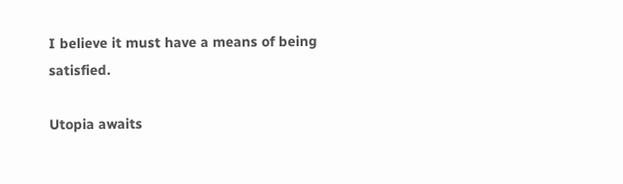I believe it must have a means of being satisfied.

Utopia awaits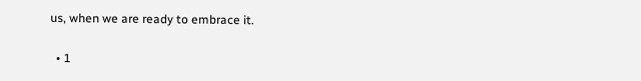us, when we are ready to embrace it.

  • 1